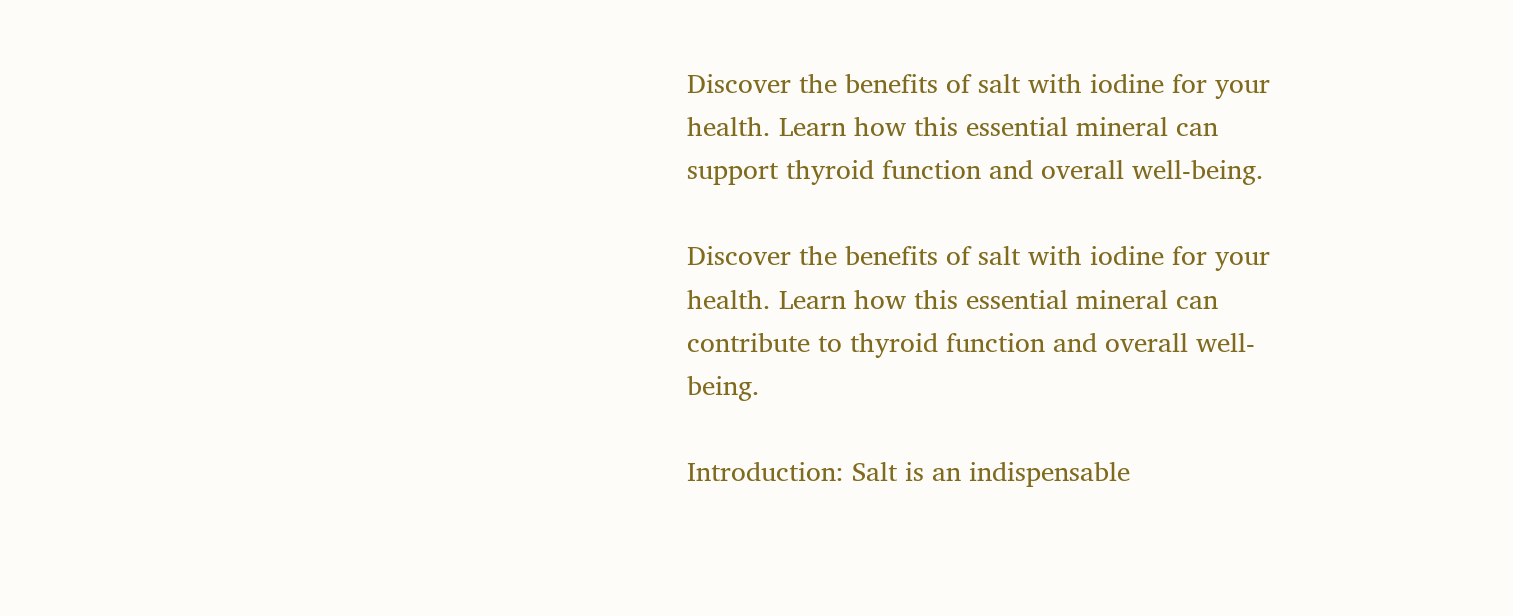Discover the benefits of salt with iodine for your health. Learn how this essential mineral can support thyroid function and overall well-being.

Discover the benefits of salt with iodine for your health. Learn how this essential mineral can contribute to thyroid function and overall well-being.

Introduction: Salt is an indispensable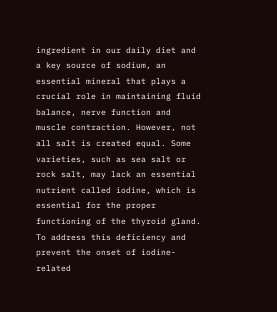ingredient in our daily diet and a key source of sodium, an essential mineral that plays a crucial role in maintaining fluid balance, nerve function and muscle contraction. However, not all salt is created equal. Some varieties, such as sea salt or rock salt, may lack an essential nutrient called iodine, which is essential for the proper functioning of the thyroid gland. To address this deficiency and prevent the onset of iodine-related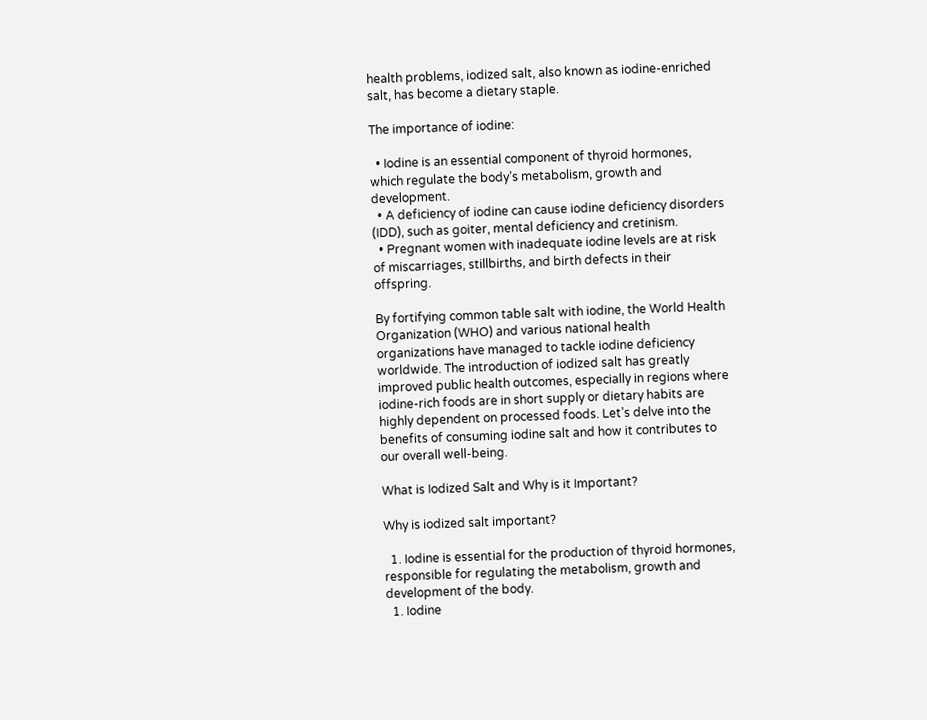health problems, iodized salt, also known as iodine-enriched salt, has become a dietary staple.

The importance of iodine:

  • Iodine is an essential component of thyroid hormones, which regulate the body’s metabolism, growth and development.
  • A deficiency of iodine can cause iodine deficiency disorders (IDD), such as goiter, mental deficiency and cretinism.
  • Pregnant women with inadequate iodine levels are at risk of miscarriages, stillbirths, and birth defects in their offspring.

By fortifying common table salt with iodine, the World Health Organization (WHO) and various national health organizations have managed to tackle iodine deficiency worldwide. The introduction of iodized salt has greatly improved public health outcomes, especially in regions where iodine-rich foods are in short supply or dietary habits are highly dependent on processed foods. Let’s delve into the benefits of consuming iodine salt and how it contributes to our overall well-being.

What is Iodized Salt and Why is it Important?

Why is iodized salt important?

  1. Iodine is essential for the production of thyroid hormones, responsible for regulating the metabolism, growth and development of the body.
  1. Iodine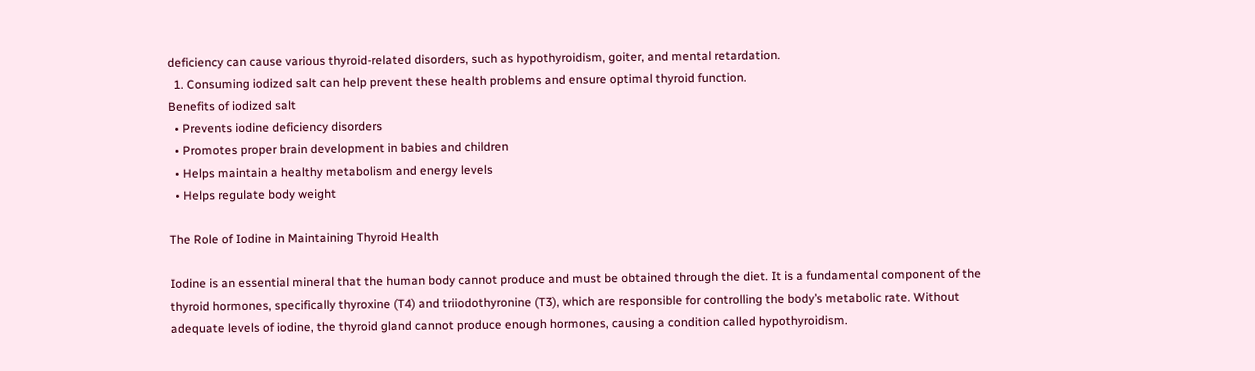deficiency can cause various thyroid-related disorders, such as hypothyroidism, goiter, and mental retardation.
  1. Consuming iodized salt can help prevent these health problems and ensure optimal thyroid function.
Benefits of iodized salt
  • Prevents iodine deficiency disorders
  • Promotes proper brain development in babies and children
  • Helps maintain a healthy metabolism and energy levels
  • Helps regulate body weight

The Role of Iodine in Maintaining Thyroid Health

Iodine is an essential mineral that the human body cannot produce and must be obtained through the diet. It is a fundamental component of the thyroid hormones, specifically thyroxine (T4) and triiodothyronine (T3), which are responsible for controlling the body’s metabolic rate. Without adequate levels of iodine, the thyroid gland cannot produce enough hormones, causing a condition called hypothyroidism.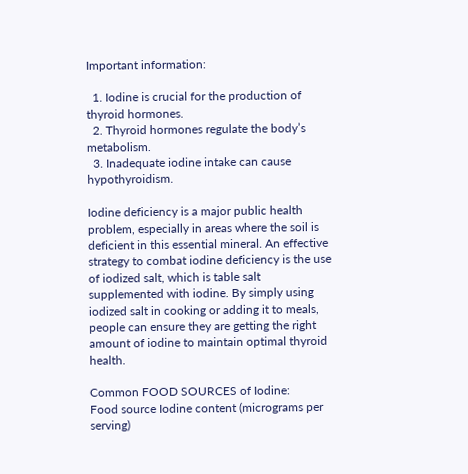Important information:

  1. Iodine is crucial for the production of thyroid hormones.
  2. Thyroid hormones regulate the body’s metabolism.
  3. Inadequate iodine intake can cause hypothyroidism.

Iodine deficiency is a major public health problem, especially in areas where the soil is deficient in this essential mineral. An effective strategy to combat iodine deficiency is the use of iodized salt, which is table salt supplemented with iodine. By simply using iodized salt in cooking or adding it to meals, people can ensure they are getting the right amount of iodine to maintain optimal thyroid health.

Common FOOD SOURCES of Iodine:
Food source Iodine content (micrograms per serving)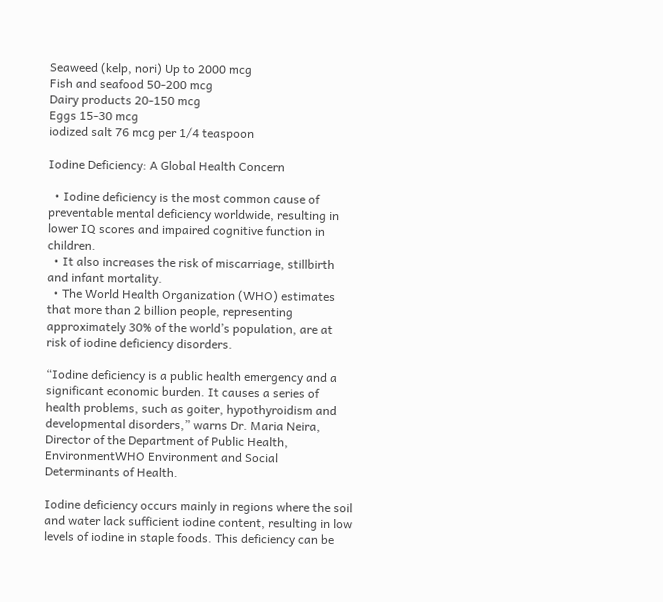Seaweed (kelp, nori) Up to 2000 mcg
Fish and seafood 50-200 mcg
Dairy products 20-150 mcg
Eggs 15-30 mcg
iodized salt 76 mcg per 1/4 teaspoon

Iodine Deficiency: A Global Health Concern

  • Iodine deficiency is the most common cause of preventable mental deficiency worldwide, resulting in lower IQ scores and impaired cognitive function in children.
  • It also increases the risk of miscarriage, stillbirth and infant mortality.
  • The World Health Organization (WHO) estimates that more than 2 billion people, representing approximately 30% of the world’s population, are at risk of iodine deficiency disorders.

“Iodine deficiency is a public health emergency and a significant economic burden. It causes a series of health problems, such as goiter, hypothyroidism and developmental disorders,” warns Dr. Maria Neira, Director of the Department of Public Health, EnvironmentWHO Environment and Social Determinants of Health.

Iodine deficiency occurs mainly in regions where the soil and water lack sufficient iodine content, resulting in low levels of iodine in staple foods. This deficiency can be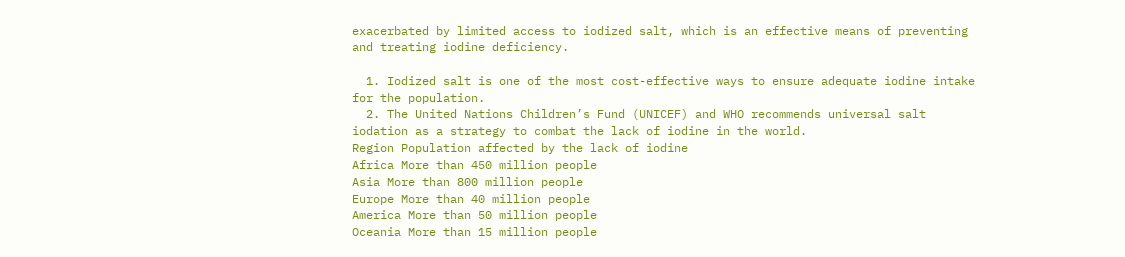exacerbated by limited access to iodized salt, which is an effective means of preventing and treating iodine deficiency.

  1. Iodized salt is one of the most cost-effective ways to ensure adequate iodine intake for the population.
  2. The United Nations Children’s Fund (UNICEF) and WHO recommends universal salt iodation as a strategy to combat the lack of iodine in the world.
Region Population affected by the lack of iodine
Africa More than 450 million people
Asia More than 800 million people
Europe More than 40 million people
America More than 50 million people
Oceania More than 15 million people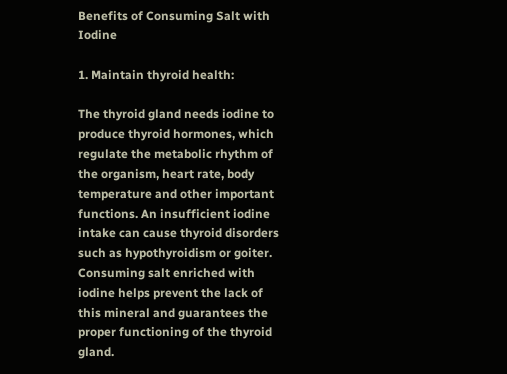Benefits of Consuming Salt with Iodine

1. Maintain thyroid health:

The thyroid gland needs iodine to produce thyroid hormones, which regulate the metabolic rhythm of the organism, heart rate, body temperature and other important functions. An insufficient iodine intake can cause thyroid disorders such as hypothyroidism or goiter. Consuming salt enriched with iodine helps prevent the lack of this mineral and guarantees the proper functioning of the thyroid gland.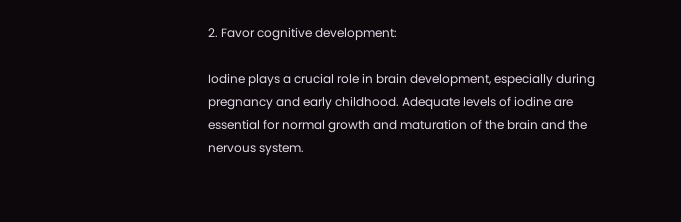2. Favor cognitive development:

Iodine plays a crucial role in brain development, especially during pregnancy and early childhood. Adequate levels of iodine are essential for normal growth and maturation of the brain and the nervous system.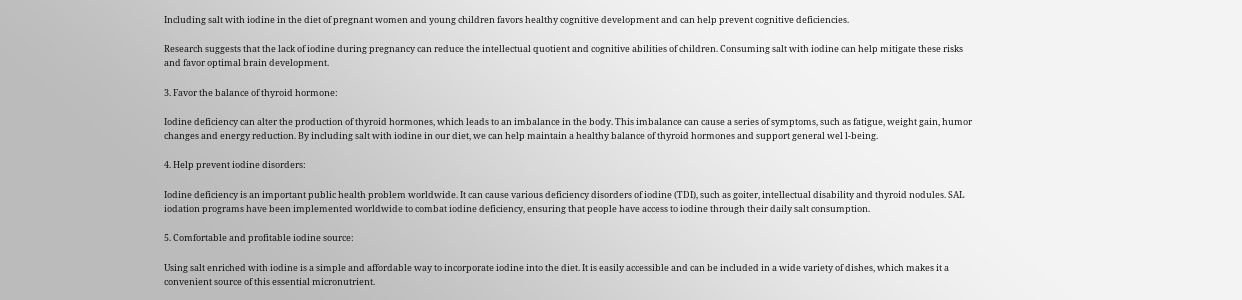Including salt with iodine in the diet of pregnant women and young children favors healthy cognitive development and can help prevent cognitive deficiencies.

Research suggests that the lack of iodine during pregnancy can reduce the intellectual quotient and cognitive abilities of children. Consuming salt with iodine can help mitigate these risks and favor optimal brain development.

3. Favor the balance of thyroid hormone:

Iodine deficiency can alter the production of thyroid hormones, which leads to an imbalance in the body. This imbalance can cause a series of symptoms, such as fatigue, weight gain, humor changes and energy reduction. By including salt with iodine in our diet, we can help maintain a healthy balance of thyroid hormones and support general wel l-being.

4. Help prevent iodine disorders:

Iodine deficiency is an important public health problem worldwide. It can cause various deficiency disorders of iodine (TDI), such as goiter, intellectual disability and thyroid nodules. SAL iodation programs have been implemented worldwide to combat iodine deficiency, ensuring that people have access to iodine through their daily salt consumption.

5. Comfortable and profitable iodine source:

Using salt enriched with iodine is a simple and affordable way to incorporate iodine into the diet. It is easily accessible and can be included in a wide variety of dishes, which makes it a convenient source of this essential micronutrient.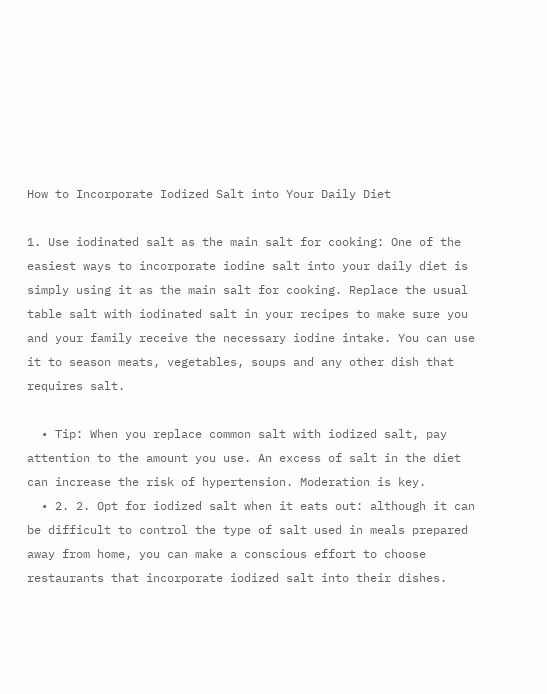How to Incorporate Iodized Salt into Your Daily Diet

1. Use iodinated salt as the main salt for cooking: One of the easiest ways to incorporate iodine salt into your daily diet is simply using it as the main salt for cooking. Replace the usual table salt with iodinated salt in your recipes to make sure you and your family receive the necessary iodine intake. You can use it to season meats, vegetables, soups and any other dish that requires salt.

  • Tip: When you replace common salt with iodized salt, pay attention to the amount you use. An excess of salt in the diet can increase the risk of hypertension. Moderation is key.
  • 2. 2. Opt for iodized salt when it eats out: although it can be difficult to control the type of salt used in meals prepared away from home, you can make a conscious effort to choose restaurants that incorporate iodized salt into their dishes.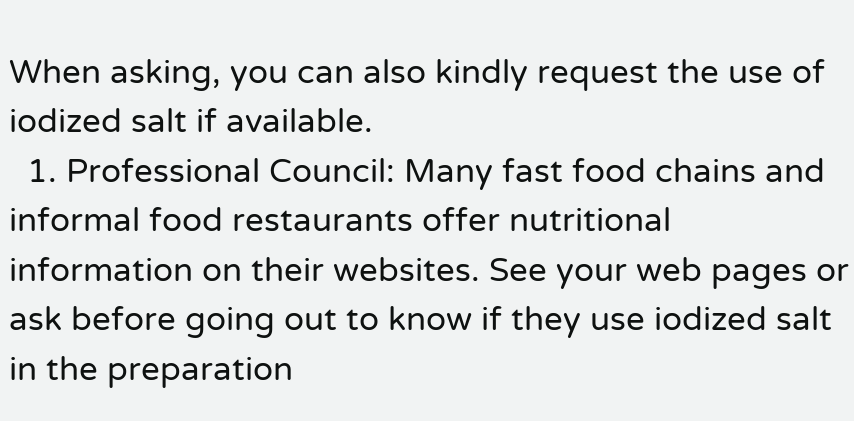When asking, you can also kindly request the use of iodized salt if available.
  1. Professional Council: Many fast food chains and informal food restaurants offer nutritional information on their websites. See your web pages or ask before going out to know if they use iodized salt in the preparation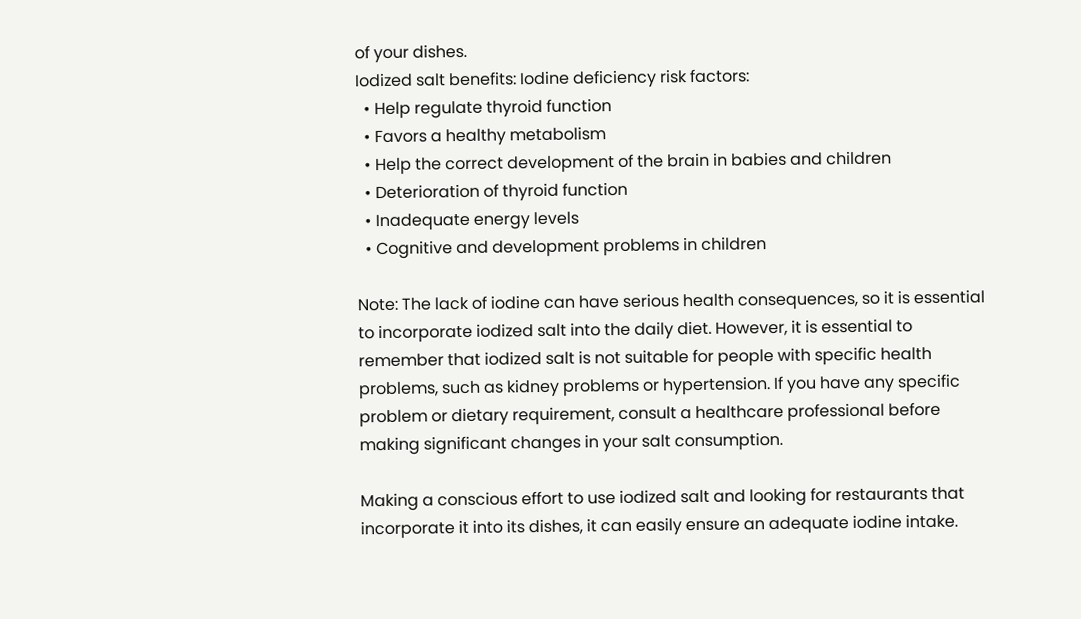of your dishes.
Iodized salt benefits: Iodine deficiency risk factors:
  • Help regulate thyroid function
  • Favors a healthy metabolism
  • Help the correct development of the brain in babies and children
  • Deterioration of thyroid function
  • Inadequate energy levels
  • Cognitive and development problems in children

Note: The lack of iodine can have serious health consequences, so it is essential to incorporate iodized salt into the daily diet. However, it is essential to remember that iodized salt is not suitable for people with specific health problems, such as kidney problems or hypertension. If you have any specific problem or dietary requirement, consult a healthcare professional before making significant changes in your salt consumption.

Making a conscious effort to use iodized salt and looking for restaurants that incorporate it into its dishes, it can easily ensure an adequate iodine intake.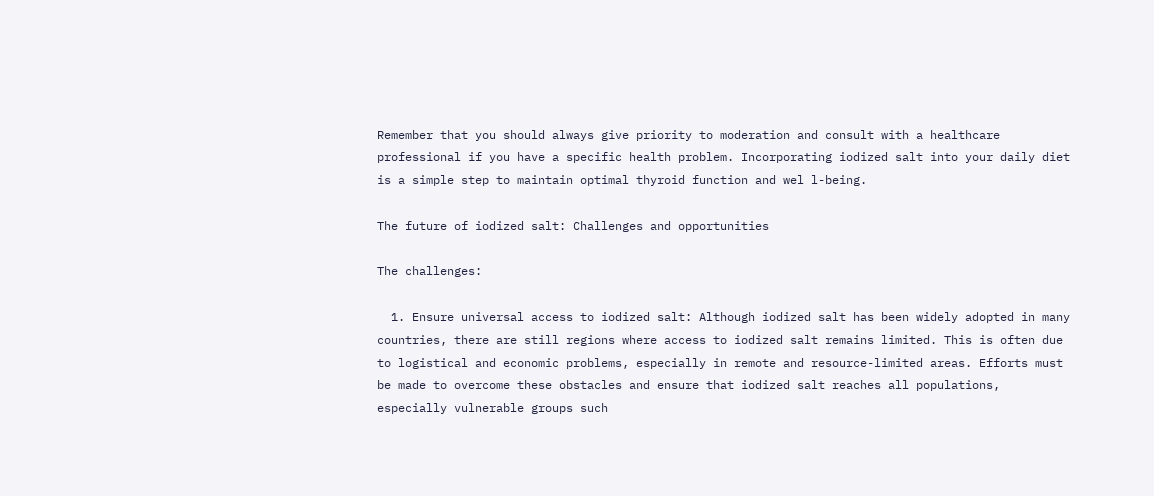Remember that you should always give priority to moderation and consult with a healthcare professional if you have a specific health problem. Incorporating iodized salt into your daily diet is a simple step to maintain optimal thyroid function and wel l-being.

The future of iodized salt: Challenges and opportunities

The challenges:

  1. Ensure universal access to iodized salt: Although iodized salt has been widely adopted in many countries, there are still regions where access to iodized salt remains limited. This is often due to logistical and economic problems, especially in remote and resource-limited areas. Efforts must be made to overcome these obstacles and ensure that iodized salt reaches all populations, especially vulnerable groups such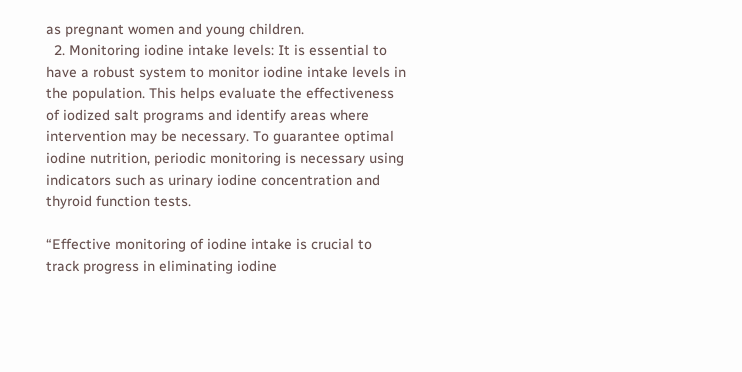as pregnant women and young children.
  2. Monitoring iodine intake levels: It is essential to have a robust system to monitor iodine intake levels in the population. This helps evaluate the effectiveness of iodized salt programs and identify areas where intervention may be necessary. To guarantee optimal iodine nutrition, periodic monitoring is necessary using indicators such as urinary iodine concentration and thyroid function tests.

“Effective monitoring of iodine intake is crucial to track progress in eliminating iodine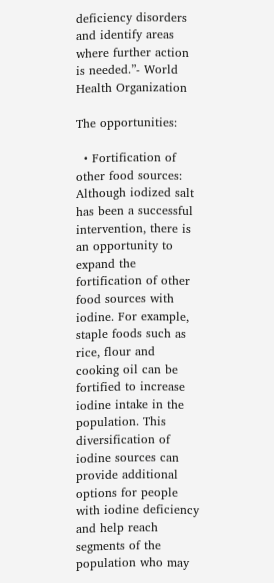deficiency disorders and identify areas where further action is needed.”- World Health Organization

The opportunities:

  • Fortification of other food sources: Although iodized salt has been a successful intervention, there is an opportunity to expand the fortification of other food sources with iodine. For example, staple foods such as rice, flour and cooking oil can be fortified to increase iodine intake in the population. This diversification of iodine sources can provide additional options for people with iodine deficiency and help reach segments of the population who may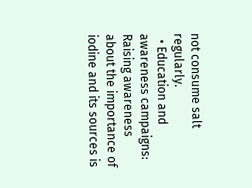not consume salt regularly.
  • Education and awareness campaigns: Raising awareness about the importance of iodine and its sources is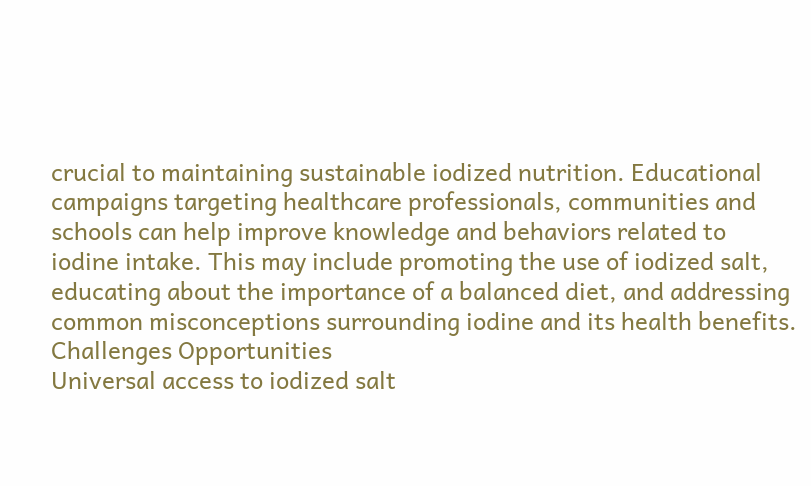crucial to maintaining sustainable iodized nutrition. Educational campaigns targeting healthcare professionals, communities and schools can help improve knowledge and behaviors related to iodine intake. This may include promoting the use of iodized salt, educating about the importance of a balanced diet, and addressing common misconceptions surrounding iodine and its health benefits.
Challenges Opportunities
Universal access to iodized salt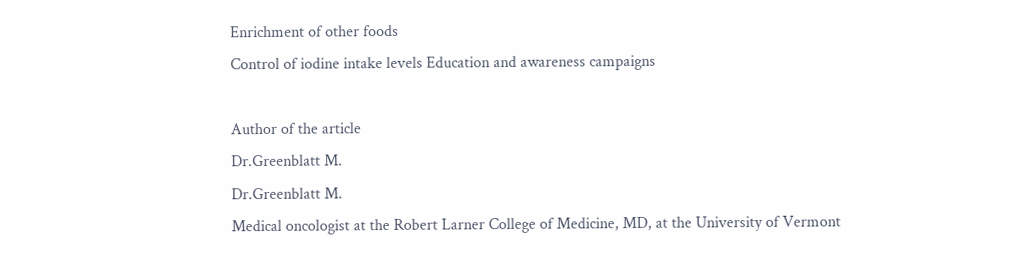Enrichment of other foods
Control of iodine intake levels Education and awareness campaigns

Author of the article
Dr.Greenblatt M.
Dr.Greenblatt M.
Medical oncologist at the Robert Larner College of Medicine, MD, at the University of Vermont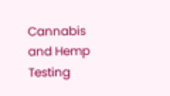Cannabis and Hemp Testing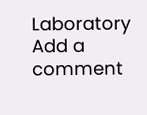Laboratory
Add a comment